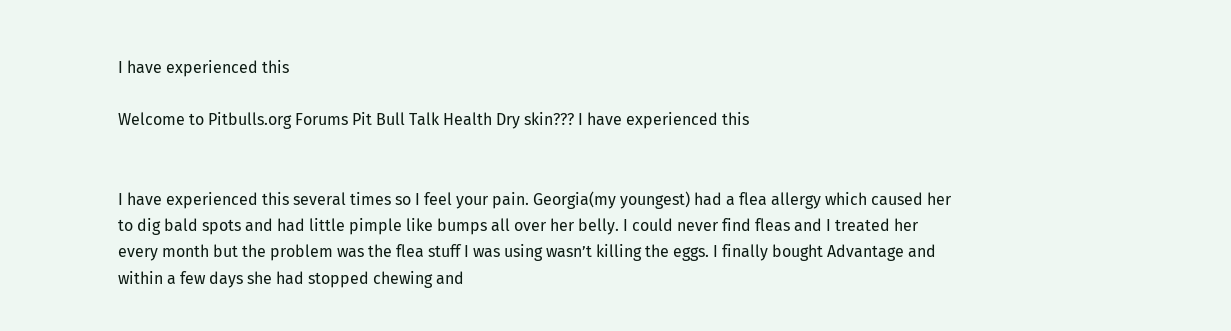I have experienced this

Welcome to Pitbulls.org Forums Pit Bull Talk Health Dry skin??? I have experienced this


I have experienced this several times so I feel your pain. Georgia(my youngest) had a flea allergy which caused her to dig bald spots and had little pimple like bumps all over her belly. I could never find fleas and I treated her every month but the problem was the flea stuff I was using wasn’t killing the eggs. I finally bought Advantage and within a few days she had stopped chewing and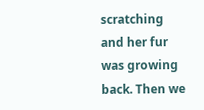scratching and her fur was growing back. Then we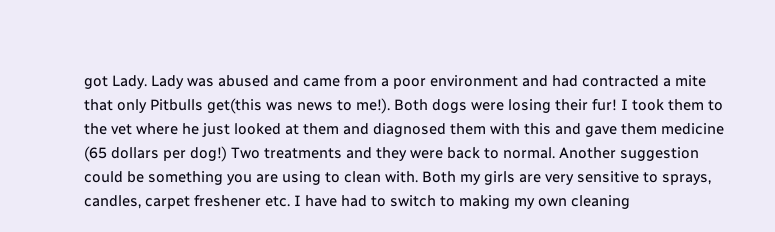got Lady. Lady was abused and came from a poor environment and had contracted a mite that only Pitbulls get(this was news to me!). Both dogs were losing their fur! I took them to the vet where he just looked at them and diagnosed them with this and gave them medicine (65 dollars per dog!) Two treatments and they were back to normal. Another suggestion could be something you are using to clean with. Both my girls are very sensitive to sprays, candles, carpet freshener etc. I have had to switch to making my own cleaning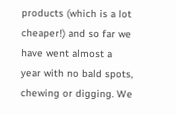products (which is a lot cheaper!) and so far we have went almost a year with no bald spots, chewing or digging. We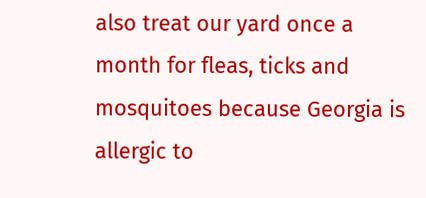also treat our yard once a month for fleas, ticks and mosquitoes because Georgia is allergic to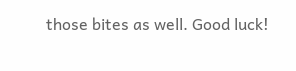those bites as well. Good luck!